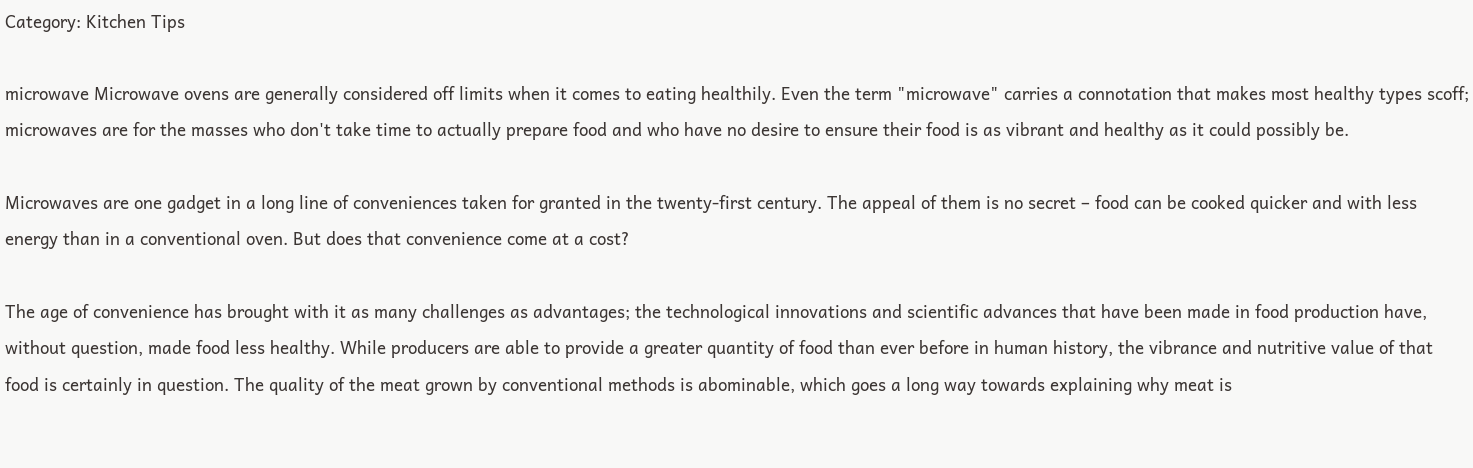Category: Kitchen Tips

microwave Microwave ovens are generally considered off limits when it comes to eating healthily. Even the term "microwave" carries a connotation that makes most healthy types scoff; microwaves are for the masses who don't take time to actually prepare food and who have no desire to ensure their food is as vibrant and healthy as it could possibly be.

Microwaves are one gadget in a long line of conveniences taken for granted in the twenty-first century. The appeal of them is no secret – food can be cooked quicker and with less energy than in a conventional oven. But does that convenience come at a cost?

The age of convenience has brought with it as many challenges as advantages; the technological innovations and scientific advances that have been made in food production have, without question, made food less healthy. While producers are able to provide a greater quantity of food than ever before in human history, the vibrance and nutritive value of that food is certainly in question. The quality of the meat grown by conventional methods is abominable, which goes a long way towards explaining why meat is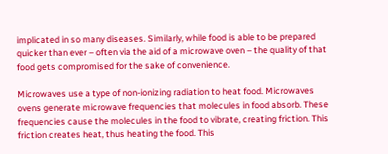implicated in so many diseases. Similarly, while food is able to be prepared quicker than ever – often via the aid of a microwave oven – the quality of that food gets compromised for the sake of convenience.

Microwaves use a type of non-ionizing radiation to heat food. Microwaves ovens generate microwave frequencies that molecules in food absorb. These frequencies cause the molecules in the food to vibrate, creating friction. This friction creates heat, thus heating the food. This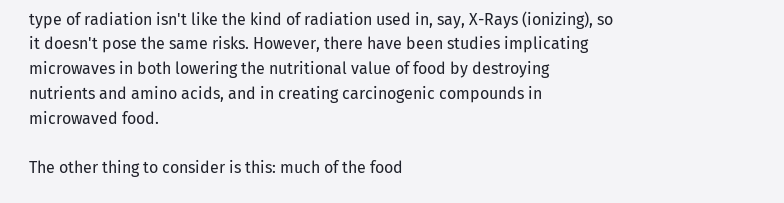type of radiation isn't like the kind of radiation used in, say, X-Rays (ionizing), so it doesn't pose the same risks. However, there have been studies implicating microwaves in both lowering the nutritional value of food by destroying nutrients and amino acids, and in creating carcinogenic compounds in microwaved food.

The other thing to consider is this: much of the food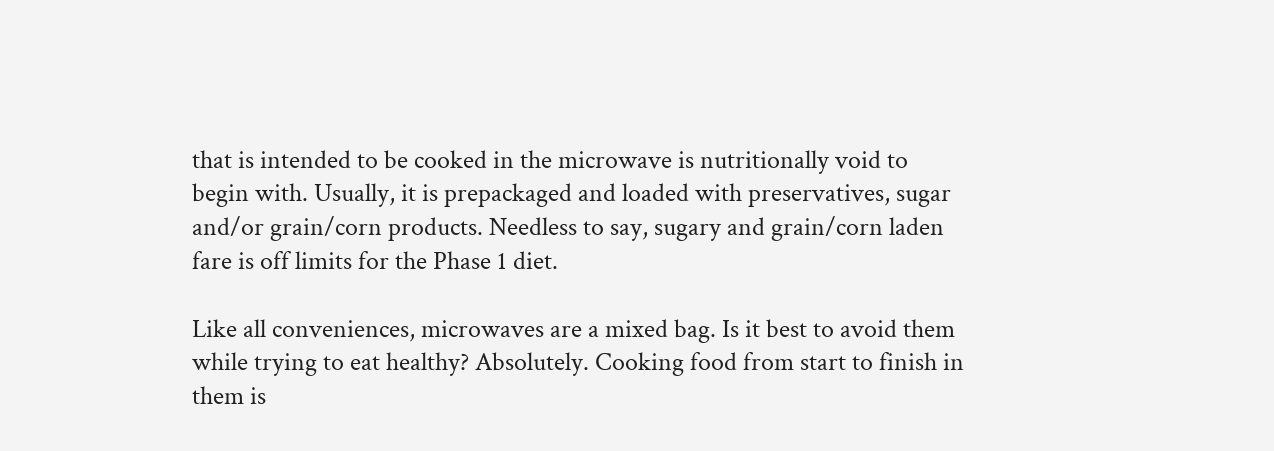that is intended to be cooked in the microwave is nutritionally void to begin with. Usually, it is prepackaged and loaded with preservatives, sugar and/or grain/corn products. Needless to say, sugary and grain/corn laden fare is off limits for the Phase 1 diet.

Like all conveniences, microwaves are a mixed bag. Is it best to avoid them while trying to eat healthy? Absolutely. Cooking food from start to finish in them is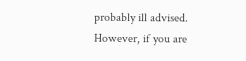probably ill advised. However, if you are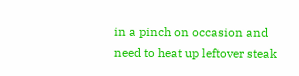in a pinch on occasion and need to heat up leftover steak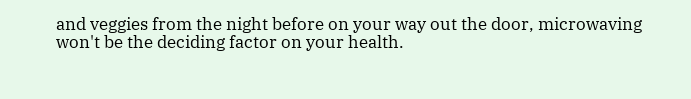and veggies from the night before on your way out the door, microwaving won't be the deciding factor on your health.